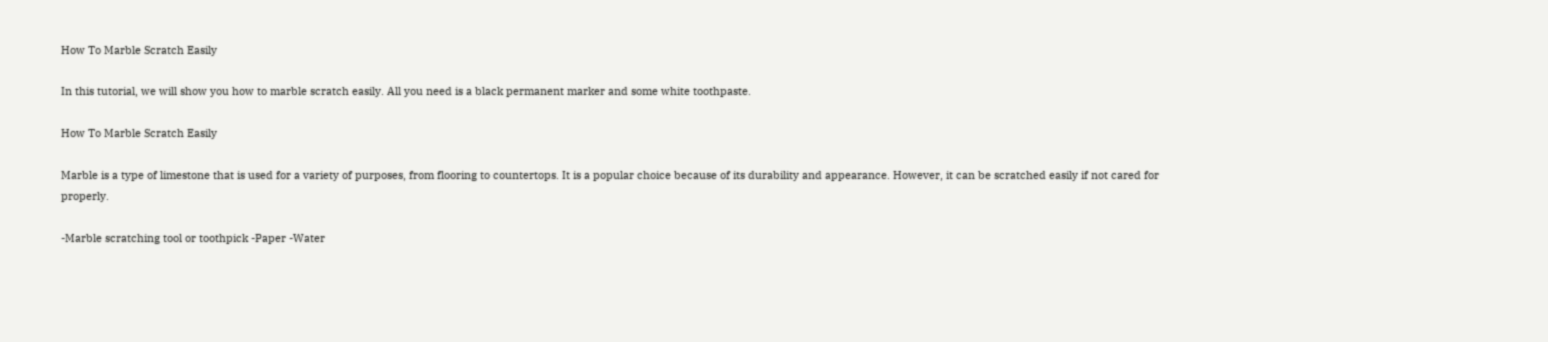How To Marble Scratch Easily

In this tutorial, we will show you how to marble scratch easily. All you need is a black permanent marker and some white toothpaste.

How To Marble Scratch Easily

Marble is a type of limestone that is used for a variety of purposes, from flooring to countertops. It is a popular choice because of its durability and appearance. However, it can be scratched easily if not cared for properly.

-Marble scratching tool or toothpick -Paper -Water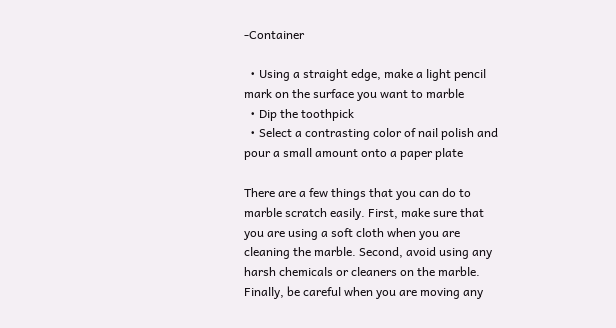-Container

  • Using a straight edge, make a light pencil mark on the surface you want to marble
  • Dip the toothpick
  • Select a contrasting color of nail polish and pour a small amount onto a paper plate

There are a few things that you can do to marble scratch easily. First, make sure that you are using a soft cloth when you are cleaning the marble. Second, avoid using any harsh chemicals or cleaners on the marble. Finally, be careful when you are moving any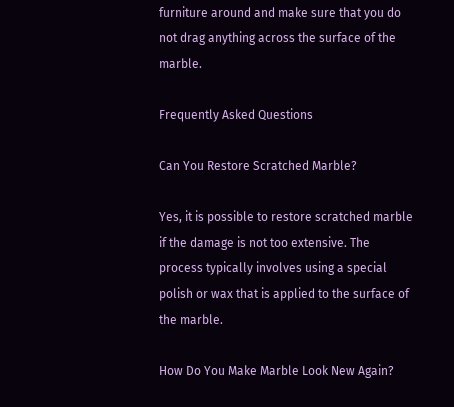furniture around and make sure that you do not drag anything across the surface of the marble.

Frequently Asked Questions

Can You Restore Scratched Marble?

Yes, it is possible to restore scratched marble if the damage is not too extensive. The process typically involves using a special polish or wax that is applied to the surface of the marble.

How Do You Make Marble Look New Again?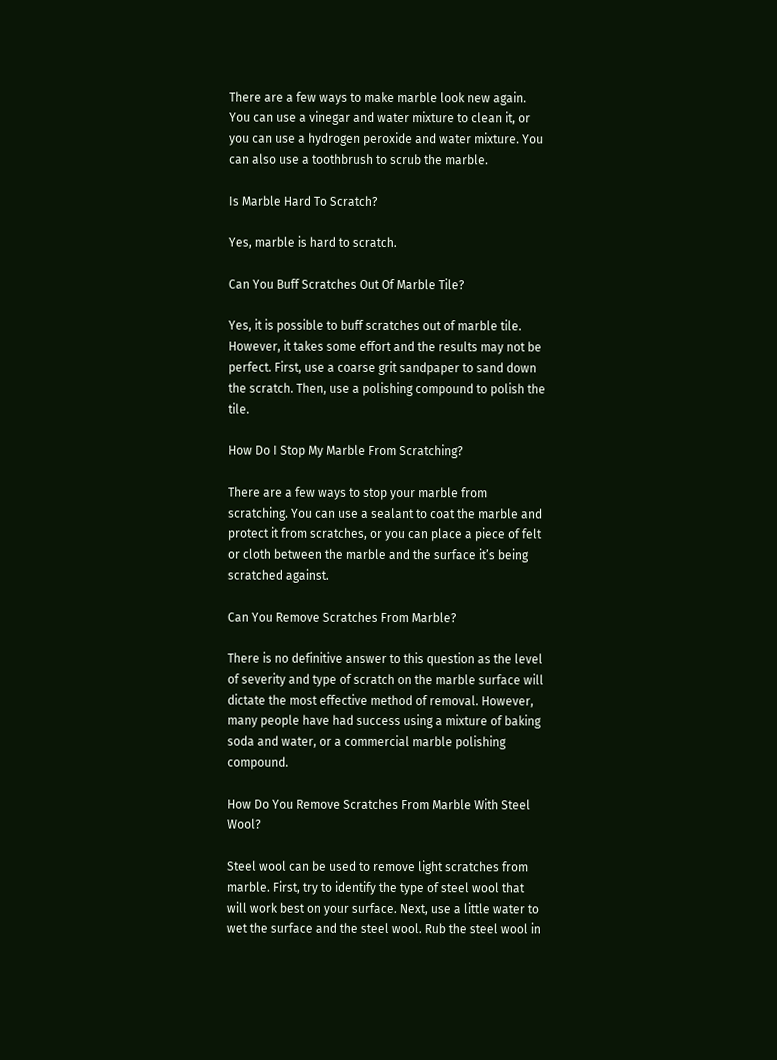There are a few ways to make marble look new again. You can use a vinegar and water mixture to clean it, or you can use a hydrogen peroxide and water mixture. You can also use a toothbrush to scrub the marble.

Is Marble Hard To Scratch?

Yes, marble is hard to scratch.

Can You Buff Scratches Out Of Marble Tile?

Yes, it is possible to buff scratches out of marble tile. However, it takes some effort and the results may not be perfect. First, use a coarse grit sandpaper to sand down the scratch. Then, use a polishing compound to polish the tile.

How Do I Stop My Marble From Scratching?

There are a few ways to stop your marble from scratching. You can use a sealant to coat the marble and protect it from scratches, or you can place a piece of felt or cloth between the marble and the surface it’s being scratched against.

Can You Remove Scratches From Marble?

There is no definitive answer to this question as the level of severity and type of scratch on the marble surface will dictate the most effective method of removal. However, many people have had success using a mixture of baking soda and water, or a commercial marble polishing compound.

How Do You Remove Scratches From Marble With Steel Wool?

Steel wool can be used to remove light scratches from marble. First, try to identify the type of steel wool that will work best on your surface. Next, use a little water to wet the surface and the steel wool. Rub the steel wool in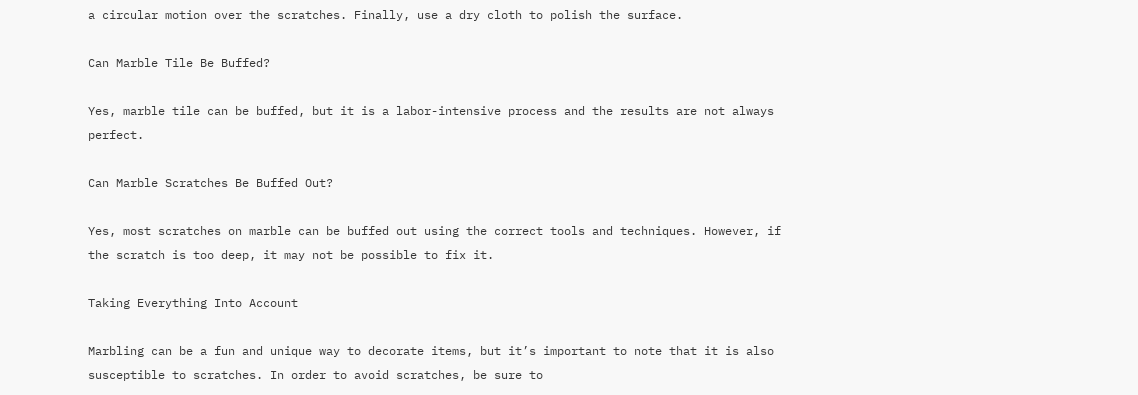a circular motion over the scratches. Finally, use a dry cloth to polish the surface.

Can Marble Tile Be Buffed?

Yes, marble tile can be buffed, but it is a labor-intensive process and the results are not always perfect.

Can Marble Scratches Be Buffed Out?

Yes, most scratches on marble can be buffed out using the correct tools and techniques. However, if the scratch is too deep, it may not be possible to fix it.

Taking Everything Into Account

Marbling can be a fun and unique way to decorate items, but it’s important to note that it is also susceptible to scratches. In order to avoid scratches, be sure to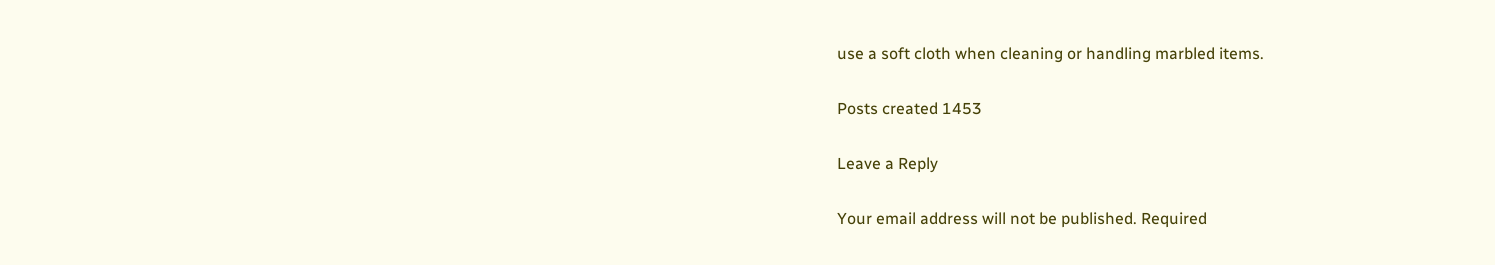use a soft cloth when cleaning or handling marbled items.

Posts created 1453

Leave a Reply

Your email address will not be published. Required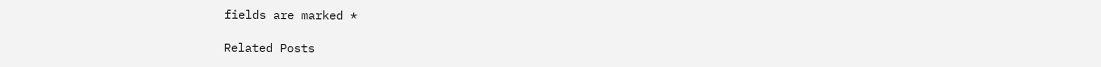fields are marked *

Related Posts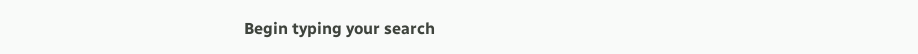Begin typing your search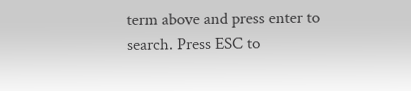term above and press enter to search. Press ESC to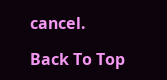cancel.

Back To Top